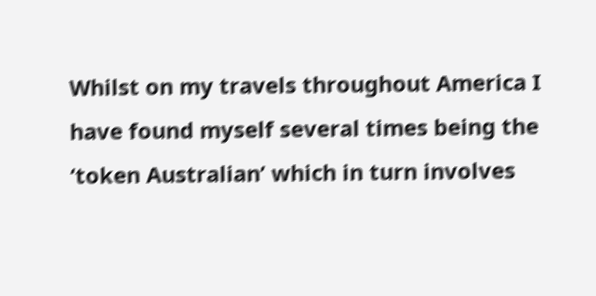Whilst on my travels throughout America I have found myself several times being the ‘token Australian’ which in turn involves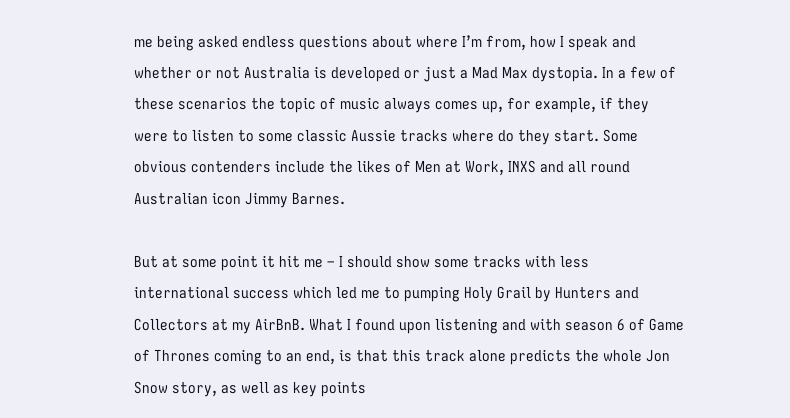me being asked endless questions about where I’m from, how I speak and whether or not Australia is developed or just a Mad Max dystopia. In a few of these scenarios the topic of music always comes up, for example, if they were to listen to some classic Aussie tracks where do they start. Some obvious contenders include the likes of Men at Work, INXS and all round Australian icon Jimmy Barnes.

But at some point it hit me – I should show some tracks with less international success which led me to pumping Holy Grail by Hunters and Collectors at my AirBnB. What I found upon listening and with season 6 of Game of Thrones coming to an end, is that this track alone predicts the whole Jon Snow story, as well as key points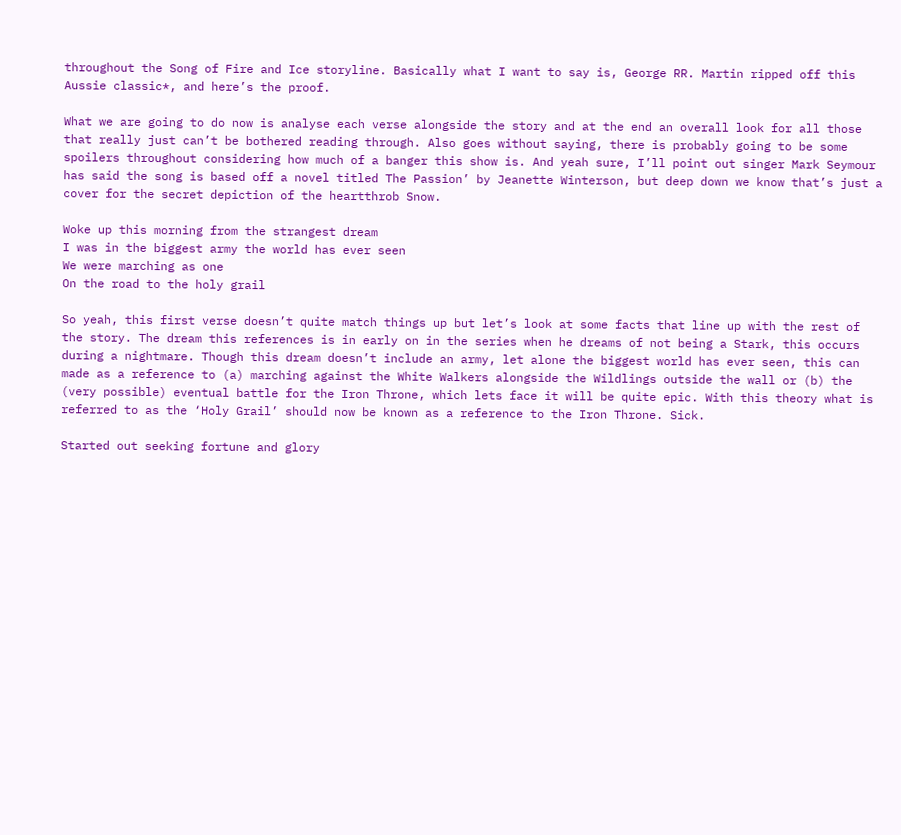throughout the Song of Fire and Ice storyline. Basically what I want to say is, George RR. Martin ripped off this Aussie classic*, and here’s the proof.

What we are going to do now is analyse each verse alongside the story and at the end an overall look for all those that really just can’t be bothered reading through. Also goes without saying, there is probably going to be some spoilers throughout considering how much of a banger this show is. And yeah sure, I’ll point out singer Mark Seymour has said the song is based off a novel titled The Passion’ by Jeanette Winterson, but deep down we know that’s just a cover for the secret depiction of the heartthrob Snow.

Woke up this morning from the strangest dream
I was in the biggest army the world has ever seen
We were marching as one
On the road to the holy grail

So yeah, this first verse doesn’t quite match things up but let’s look at some facts that line up with the rest of the story. The dream this references is in early on in the series when he dreams of not being a Stark, this occurs during a nightmare. Though this dream doesn’t include an army, let alone the biggest world has ever seen, this can made as a reference to (a) marching against the White Walkers alongside the Wildlings outside the wall or (b) the (very possible) eventual battle for the Iron Throne, which lets face it will be quite epic. With this theory what is referred to as the ‘Holy Grail’ should now be known as a reference to the Iron Throne. Sick.

Started out seeking fortune and glory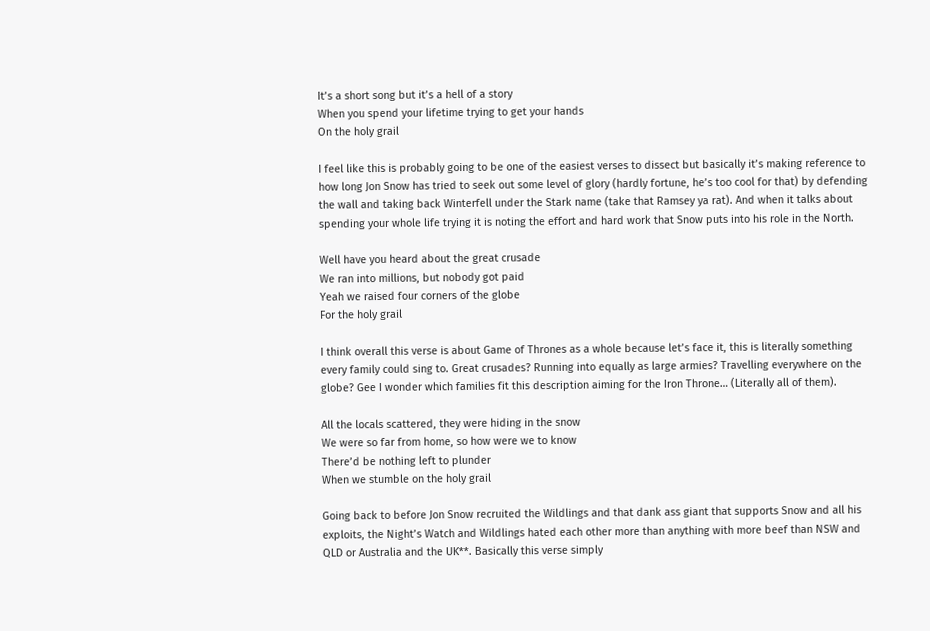It’s a short song but it’s a hell of a story
When you spend your lifetime trying to get your hands
On the holy grail

I feel like this is probably going to be one of the easiest verses to dissect but basically it’s making reference to how long Jon Snow has tried to seek out some level of glory (hardly fortune, he’s too cool for that) by defending the wall and taking back Winterfell under the Stark name (take that Ramsey ya rat). And when it talks about spending your whole life trying it is noting the effort and hard work that Snow puts into his role in the North.

Well have you heard about the great crusade
We ran into millions, but nobody got paid
Yeah we raised four corners of the globe
For the holy grail

I think overall this verse is about Game of Thrones as a whole because let’s face it, this is literally something every family could sing to. Great crusades? Running into equally as large armies? Travelling everywhere on the globe? Gee I wonder which families fit this description aiming for the Iron Throne… (Literally all of them).

All the locals scattered, they were hiding in the snow
We were so far from home, so how were we to know
There’d be nothing left to plunder
When we stumble on the holy grail

Going back to before Jon Snow recruited the Wildlings and that dank ass giant that supports Snow and all his exploits, the Night’s Watch and Wildlings hated each other more than anything with more beef than NSW and QLD or Australia and the UK**. Basically this verse simply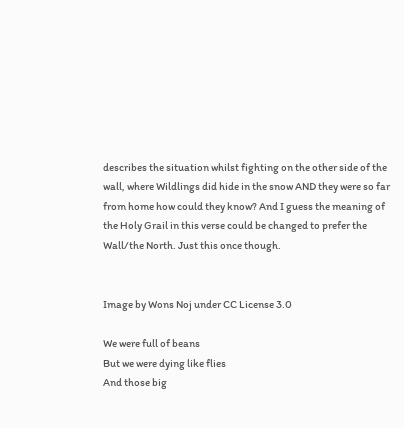describes the situation whilst fighting on the other side of the wall, where Wildlings did hide in the snow AND they were so far from home how could they know? And I guess the meaning of the Holy Grail in this verse could be changed to prefer the Wall/the North. Just this once though.


Image by Wons Noj under CC License 3.0

We were full of beans
But we were dying like flies
And those big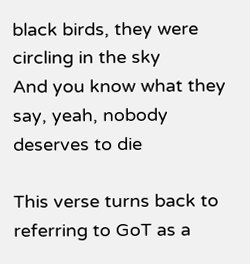black birds, they were circling in the sky
And you know what they say, yeah, nobody deserves to die

This verse turns back to referring to GoT as a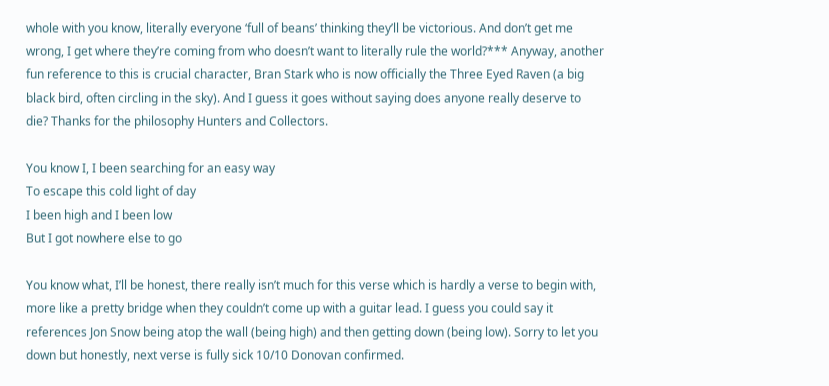whole with you know, literally everyone ‘full of beans’ thinking they’ll be victorious. And don’t get me wrong, I get where they’re coming from who doesn’t want to literally rule the world?*** Anyway, another fun reference to this is crucial character, Bran Stark who is now officially the Three Eyed Raven (a big black bird, often circling in the sky). And I guess it goes without saying does anyone really deserve to die? Thanks for the philosophy Hunters and Collectors.

You know I, I been searching for an easy way
To escape this cold light of day
I been high and I been low
But I got nowhere else to go

You know what, I’ll be honest, there really isn’t much for this verse which is hardly a verse to begin with, more like a pretty bridge when they couldn’t come up with a guitar lead. I guess you could say it references Jon Snow being atop the wall (being high) and then getting down (being low). Sorry to let you down but honestly, next verse is fully sick 10/10 Donovan confirmed.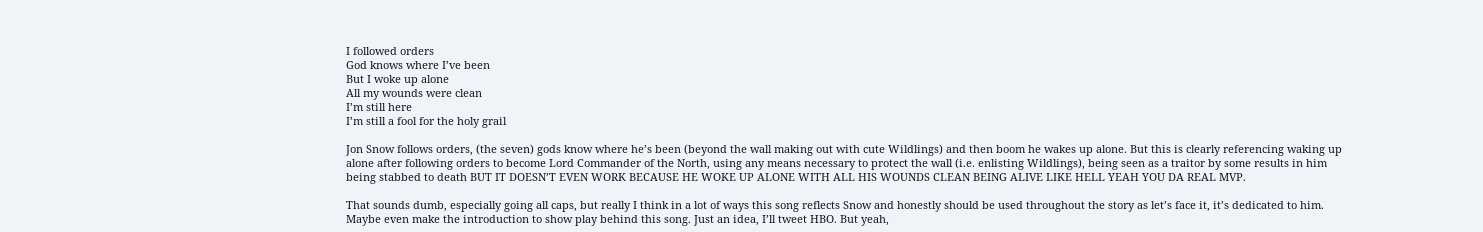I followed orders
God knows where I’ve been
But I woke up alone
All my wounds were clean
I’m still here
I’m still a fool for the holy grail

Jon Snow follows orders, (the seven) gods know where he’s been (beyond the wall making out with cute Wildlings) and then boom he wakes up alone. But this is clearly referencing waking up alone after following orders to become Lord Commander of the North, using any means necessary to protect the wall (i.e. enlisting Wildlings), being seen as a traitor by some results in him being stabbed to death BUT IT DOESN’T EVEN WORK BECAUSE HE WOKE UP ALONE WITH ALL HIS WOUNDS CLEAN BEING ALIVE LIKE HELL YEAH YOU DA REAL MVP.

That sounds dumb, especially going all caps, but really I think in a lot of ways this song reflects Snow and honestly should be used throughout the story as let’s face it, it’s dedicated to him. Maybe even make the introduction to show play behind this song. Just an idea, I’ll tweet HBO. But yeah,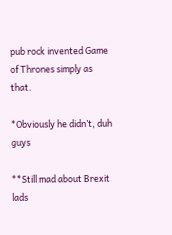pub rock invented Game of Thrones simply as that.

*Obviously he didn’t, duh guys

**Still mad about Brexit lads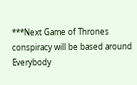***Next Game of Thrones conspiracy will be based around Everybody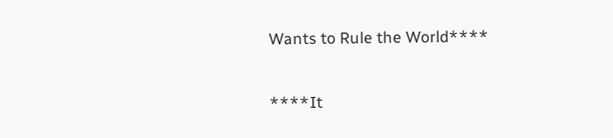Wants to Rule the World****

****It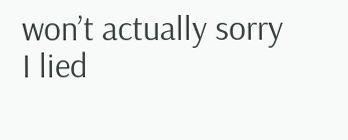won’t actually sorry I lied